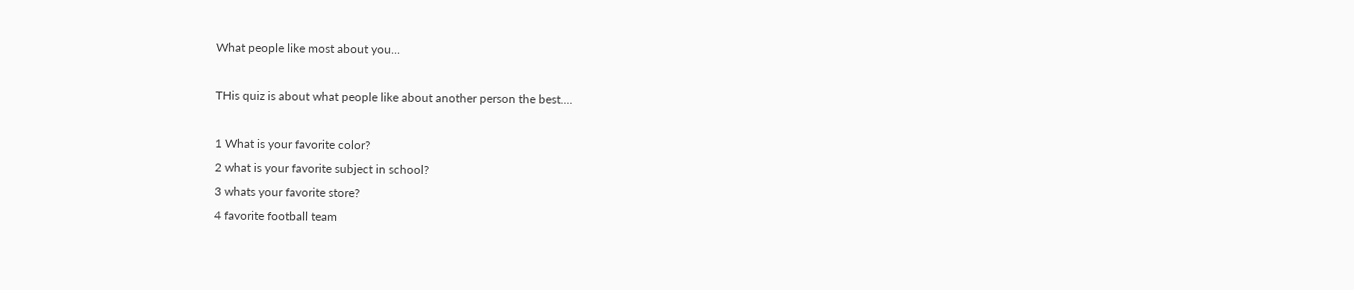What people like most about you...

THis quiz is about what people like about another person the best....

1 What is your favorite color?
2 what is your favorite subject in school?
3 whats your favorite store?
4 favorite football team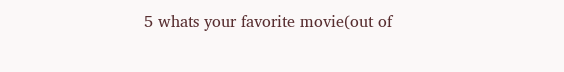5 whats your favorite movie(out of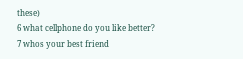these)
6 what cellphone do you like better?
7 whos your best friend